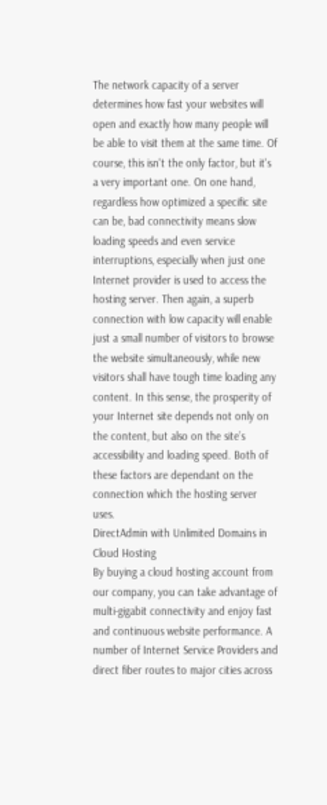The network capacity of a server determines how fast your websites will open and exactly how many people will be able to visit them at the same time. Of course, this isn't the only factor, but it's a very important one. On one hand, regardless how optimized a specific site can be, bad connectivity means slow loading speeds and even service interruptions, especially when just one Internet provider is used to access the hosting server. Then again, a superb connection with low capacity will enable just a small number of visitors to browse the website simultaneously, while new visitors shall have tough time loading any content. In this sense, the prosperity of your Internet site depends not only on the content, but also on the site’s accessibility and loading speed. Both of these factors are dependant on the connection which the hosting server uses.
DirectAdmin with Unlimited Domains in Cloud Hosting
By buying a cloud hosting account from our company, you can take advantage of multi-gigabit connectivity and enjoy fast and continuous website performance. A number of Internet Service Providers and direct fiber routes to major cities across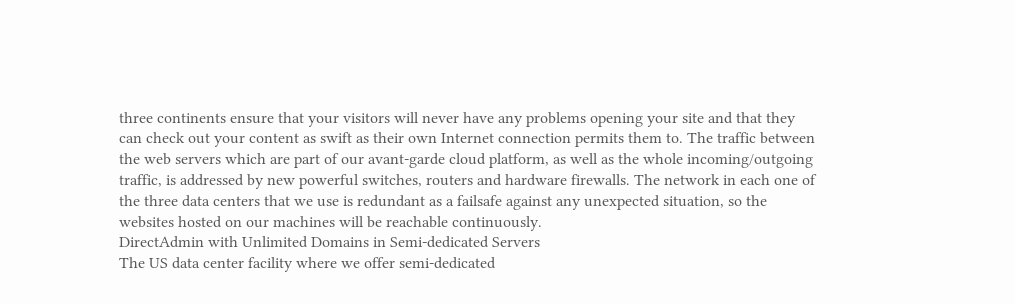three continents ensure that your visitors will never have any problems opening your site and that they can check out your content as swift as their own Internet connection permits them to. The traffic between the web servers which are part of our avant-garde cloud platform, as well as the whole incoming/outgoing traffic, is addressed by new powerful switches, routers and hardware firewalls. The network in each one of the three data centers that we use is redundant as a failsafe against any unexpected situation, so the websites hosted on our machines will be reachable continuously.
DirectAdmin with Unlimited Domains in Semi-dedicated Servers
The US data center facility where we offer semi-dedicated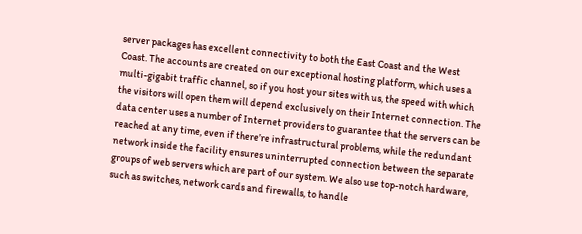server packages has excellent connectivity to both the East Coast and the West Coast. The accounts are created on our exceptional hosting platform, which uses a multi-gigabit traffic channel, so if you host your sites with us, the speed with which the visitors will open them will depend exclusively on their Internet connection. The data center uses a number of Internet providers to guarantee that the servers can be reached at any time, even if there’re infrastructural problems, while the redundant network inside the facility ensures uninterrupted connection between the separate groups of web servers which are part of our system. We also use top-notch hardware, such as switches, network cards and firewalls, to handle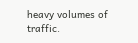heavy volumes of traffic.